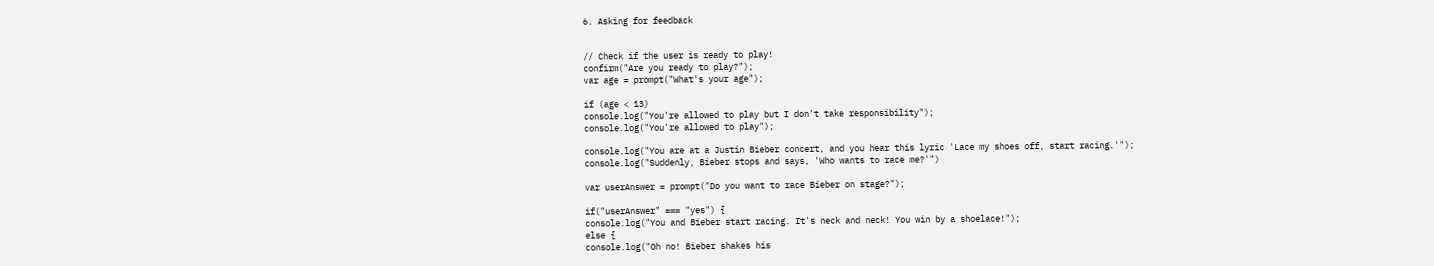6. Asking for feedback


// Check if the user is ready to play!
confirm("Are you ready to play?");
var age = prompt("What's your age");

if (age < 13)
console.log("You're allowed to play but I don't take responsibility");
console.log("You're allowed to play");

console.log("You are at a Justin Bieber concert, and you hear this lyric 'Lace my shoes off, start racing.'");
console.log("Suddenly, Bieber stops and says, 'Who wants to race me?'")

var userAnswer = prompt("Do you want to race Bieber on stage?");

if("userAnswer" === "yes") {
console.log("You and Bieber start racing. It's neck and neck! You win by a shoelace!");
else {
console.log("Oh no! Bieber shakes his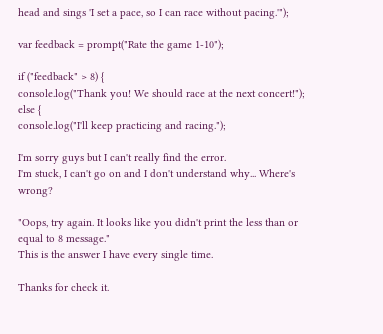head and sings 'I set a pace, so I can race without pacing.'");

var feedback = prompt("Rate the game 1-10");

if ("feedback" > 8) {
console.log("Thank you! We should race at the next concert!");
else {
console.log("I'll keep practicing and racing.");

I'm sorry guys but I can't really find the error.
I'm stuck, I can't go on and I don't understand why... Where's wrong?

"Oops, try again. It looks like you didn't print the less than or equal to 8 message."
This is the answer I have every single time.

Thanks for check it.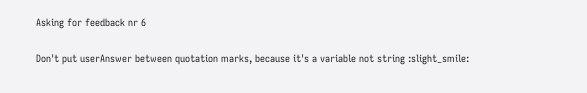Asking for feedback nr 6

Don't put userAnswer between quotation marks, because it's a variable not string :slight_smile: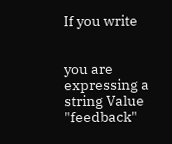If you write


you are expressing a string Value "feedback"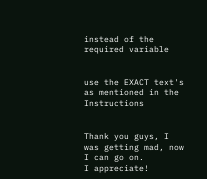instead of the required variable


use the EXACT text's as mentioned in the Instructions


Thank you guys, I was getting mad, now I can go on.
I appreciate!